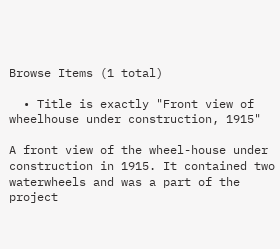Browse Items (1 total)

  • Title is exactly "Front view of wheelhouse under construction, 1915"

A front view of the wheel-house under construction in 1915. It contained two waterwheels and was a part of the project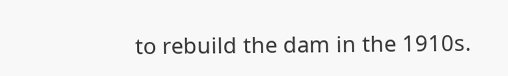to rebuild the dam in the 1910s.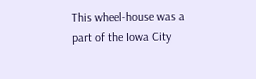This wheel-house was a part of the Iowa City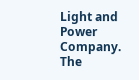Light and Power Company. The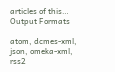articles of this…
Output Formats

atom, dcmes-xml, json, omeka-xml, rss2